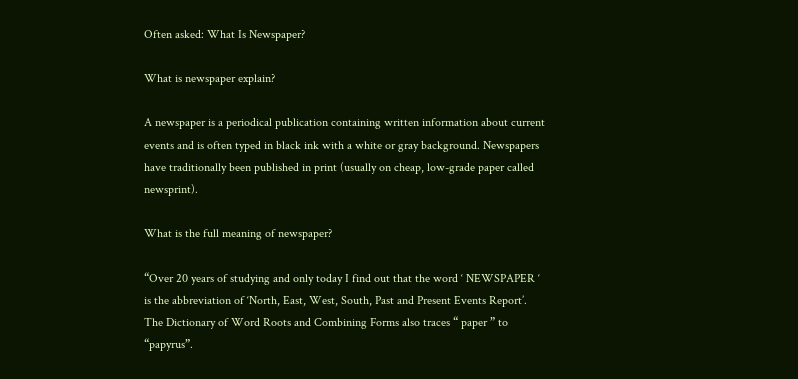Often asked: What Is Newspaper?

What is newspaper explain?

A newspaper is a periodical publication containing written information about current events and is often typed in black ink with a white or gray background. Newspapers have traditionally been published in print (usually on cheap, low-grade paper called newsprint).

What is the full meaning of newspaper?

“Over 20 years of studying and only today I find out that the word ‘ NEWSPAPER ‘ is the abbreviation of ‘North, East, West, South, Past and Present Events Report’. The Dictionary of Word Roots and Combining Forms also traces “ paper ” to “papyrus”.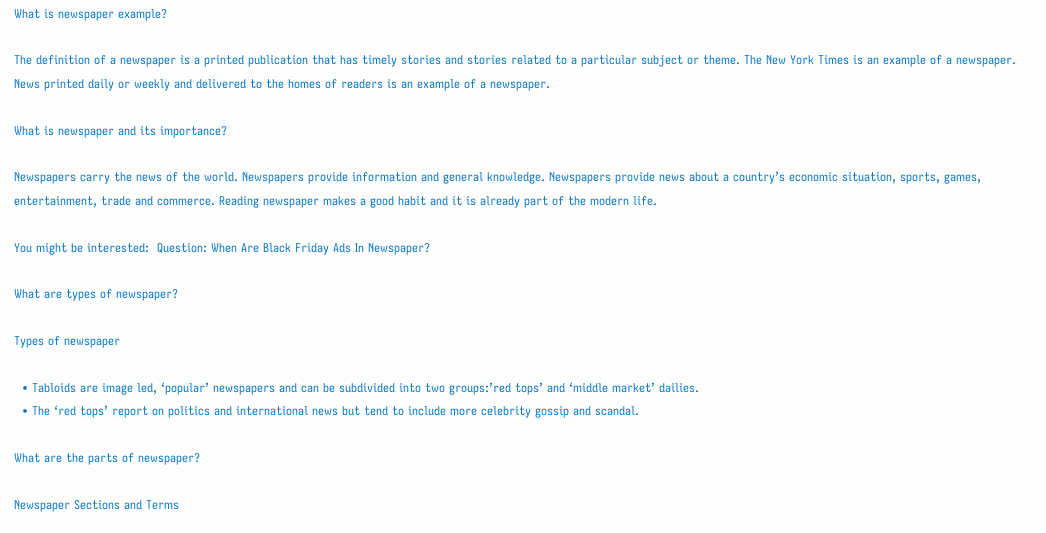What is newspaper example?

The definition of a newspaper is a printed publication that has timely stories and stories related to a particular subject or theme. The New York Times is an example of a newspaper. News printed daily or weekly and delivered to the homes of readers is an example of a newspaper.

What is newspaper and its importance?

Newspapers carry the news of the world. Newspapers provide information and general knowledge. Newspapers provide news about a country’s economic situation, sports, games, entertainment, trade and commerce. Reading newspaper makes a good habit and it is already part of the modern life.

You might be interested:  Question: When Are Black Friday Ads In Newspaper?

What are types of newspaper?

Types of newspaper

  • Tabloids are image led, ‘popular’ newspapers and can be subdivided into two groups:’red tops’ and ‘middle market’ dailies.
  • The ‘red tops’ report on politics and international news but tend to include more celebrity gossip and scandal.

What are the parts of newspaper?

Newspaper Sections and Terms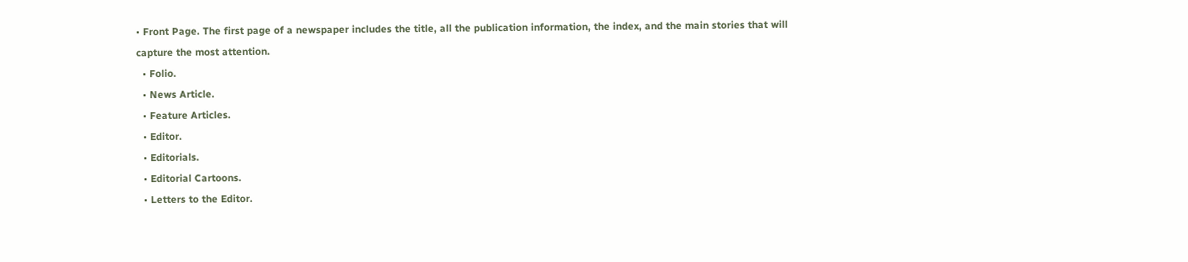• Front Page. The first page of a newspaper includes the title, all the publication information, the index, and the main stories that will capture the most attention.
  • Folio.
  • News Article.
  • Feature Articles.
  • Editor.
  • Editorials.
  • Editorial Cartoons.
  • Letters to the Editor.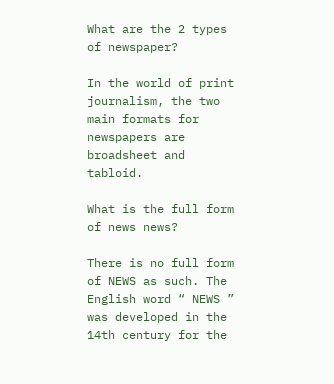What are the 2 types of newspaper?

In the world of print journalism, the two main formats for newspapers are broadsheet and tabloid.

What is the full form of news news?

There is no full form of NEWS as such. The English word “ NEWS ” was developed in the 14th century for the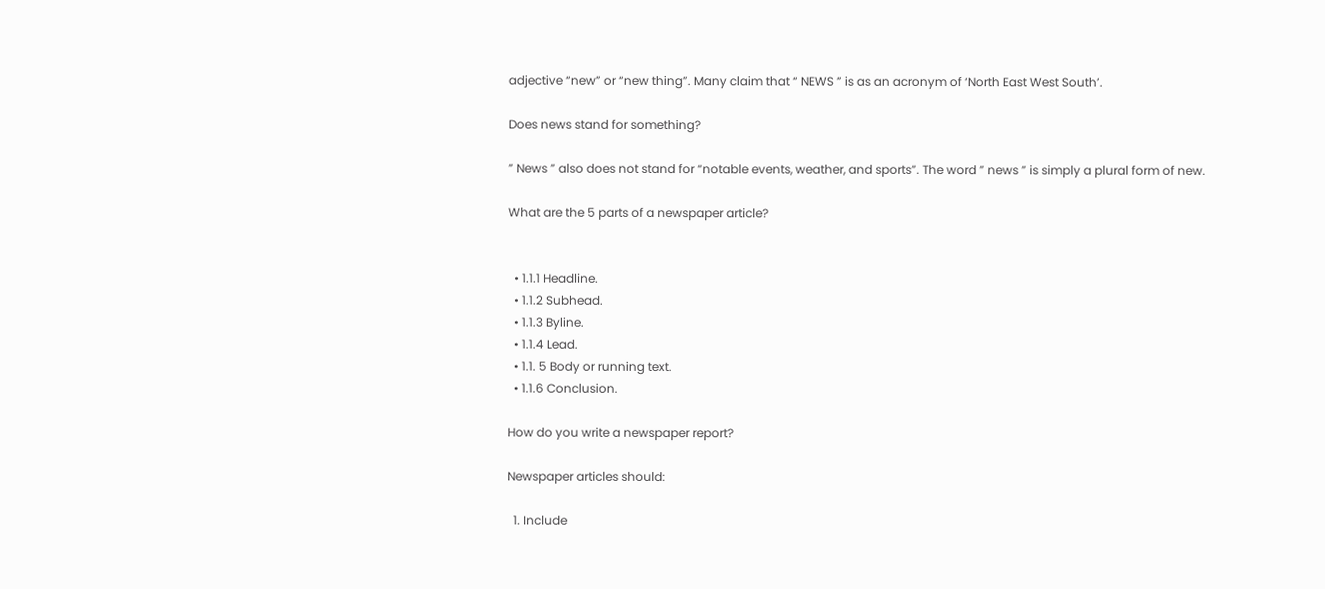adjective “new” or “new thing”. Many claim that “ NEWS ” is as an acronym of ‘North East West South’.

Does news stand for something?

” News ” also does not stand for “notable events, weather, and sports”. The word ” news ” is simply a plural form of new.

What are the 5 parts of a newspaper article?


  • 1.1.1 Headline.
  • 1.1.2 Subhead.
  • 1.1.3 Byline.
  • 1.1.4 Lead.
  • 1.1. 5 Body or running text.
  • 1.1.6 Conclusion.

How do you write a newspaper report?

Newspaper articles should:

  1. Include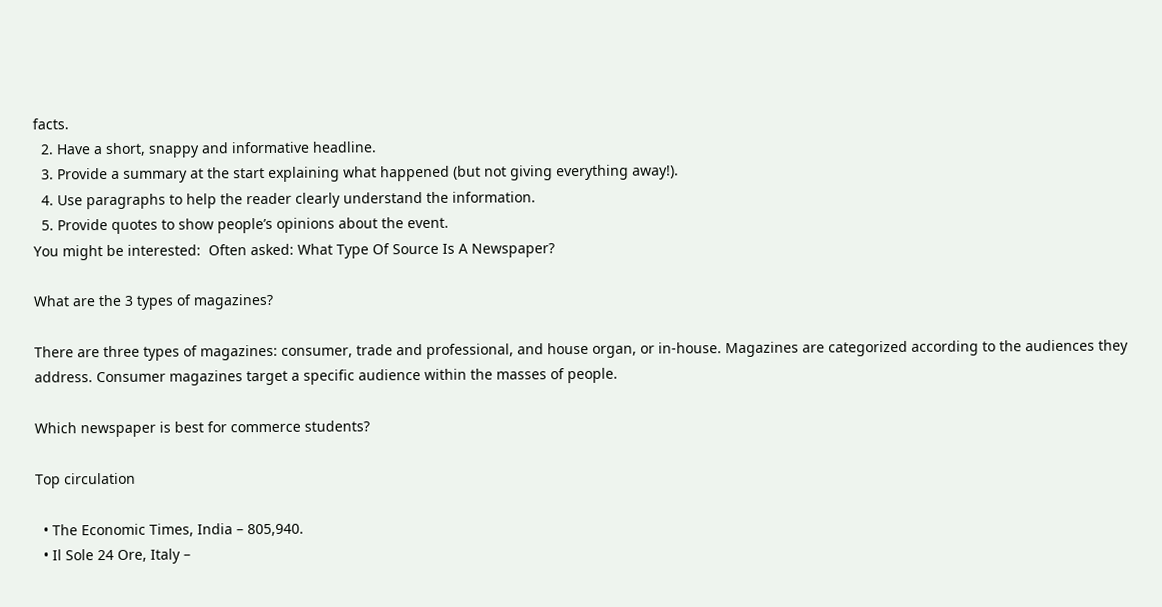facts.
  2. Have a short, snappy and informative headline.
  3. Provide a summary at the start explaining what happened (but not giving everything away!).
  4. Use paragraphs to help the reader clearly understand the information.
  5. Provide quotes to show people’s opinions about the event.
You might be interested:  Often asked: What Type Of Source Is A Newspaper?

What are the 3 types of magazines?

There are three types of magazines: consumer, trade and professional, and house organ, or in-house. Magazines are categorized according to the audiences they address. Consumer magazines target a specific audience within the masses of people.

Which newspaper is best for commerce students?

Top circulation

  • The Economic Times, India – 805,940.
  • Il Sole 24 Ore, Italy –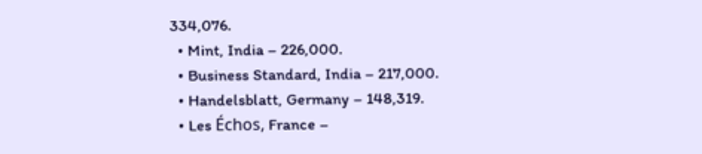334,076.
  • Mint, India – 226,000.
  • Business Standard, India – 217,000.
  • Handelsblatt, Germany – 148,319.
  • Les Échos, France –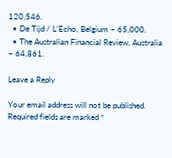120,546.
  • De Tijd / L’Echo, Belgium – 65,000.
  • The Australian Financial Review, Australia – 64,861.

Leave a Reply

Your email address will not be published. Required fields are marked *